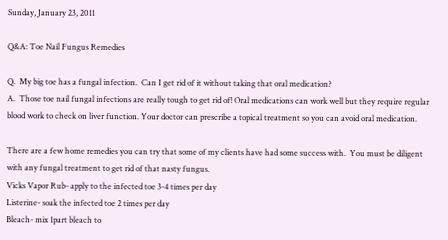Sunday, January 23, 2011

Q&A: Toe Nail Fungus Remedies

Q.  My big toe has a fungal infection.  Can I get rid of it without taking that oral medication?
A.  Those toe nail fungal infections are really tough to get rid of! Oral medications can work well but they require regular blood work to check on liver function. Your doctor can prescribe a topical treatment so you can avoid oral medication.

There are a few home remedies you can try that some of my clients have had some success with.  You must be diligent with any fungal treatment to get rid of that nasty fungus.
Vicks Vapor Rub- apply to the infected toe 3-4 times per day
Listerine- soak the infected toe 2 times per day
Bleach- mix 1part bleach to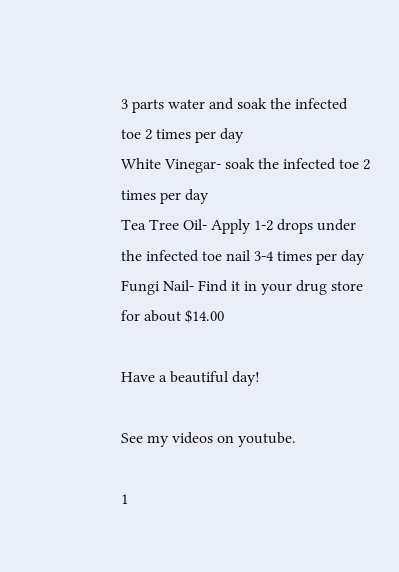3 parts water and soak the infected toe 2 times per day
White Vinegar- soak the infected toe 2 times per day
Tea Tree Oil- Apply 1-2 drops under the infected toe nail 3-4 times per day
Fungi Nail- Find it in your drug store for about $14.00

Have a beautiful day!

See my videos on youtube.

1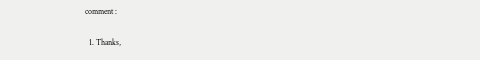comment :

  1. Thanks,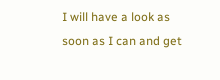I will have a look as soon as I can and get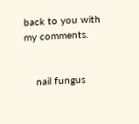back to you with my comments.


    nail fungus